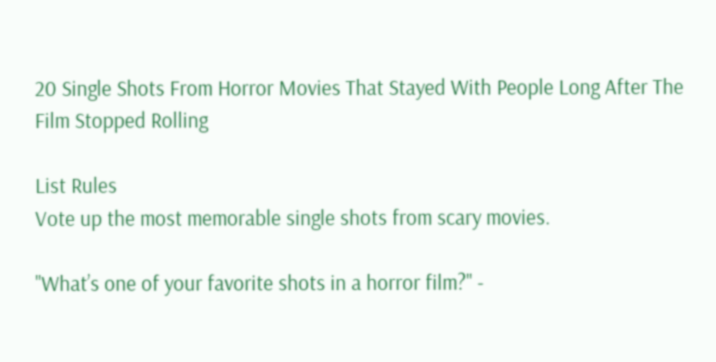20 Single Shots From Horror Movies That Stayed With People Long After The Film Stopped Rolling

List Rules
Vote up the most memorable single shots from scary movies.

"What’s one of your favorite shots in a horror film?" -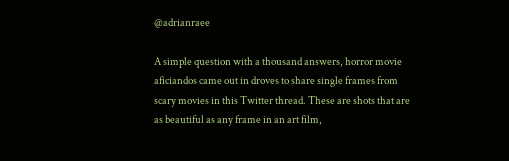@adrianraee

A simple question with a thousand answers, horror movie aficiandos came out in droves to share single frames from scary movies in this Twitter thread. These are shots that are as beautiful as any frame in an art film,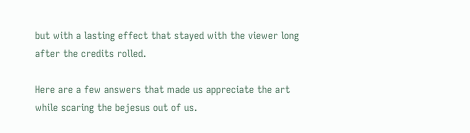but with a lasting effect that stayed with the viewer long after the credits rolled.

Here are a few answers that made us appreciate the art while scaring the bejesus out of us.